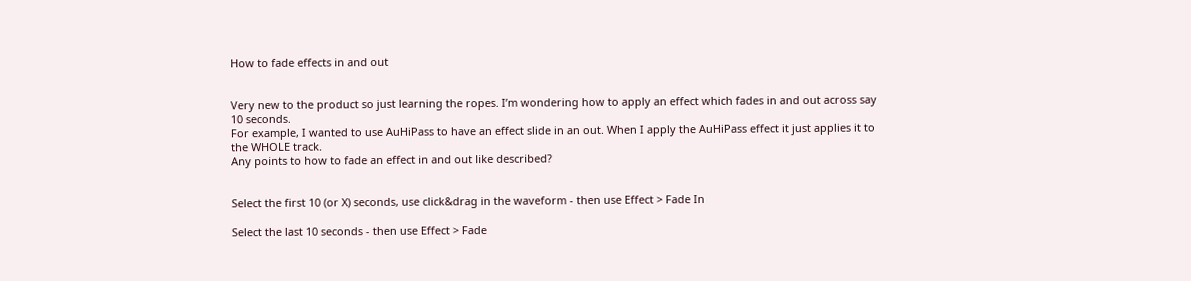How to fade effects in and out


Very new to the product so just learning the ropes. I’m wondering how to apply an effect which fades in and out across say 10 seconds.
For example, I wanted to use AuHiPass to have an effect slide in an out. When I apply the AuHiPass effect it just applies it to the WHOLE track.
Any points to how to fade an effect in and out like described?


Select the first 10 (or X) seconds, use click&drag in the waveform - then use Effect > Fade In

Select the last 10 seconds - then use Effect > Fade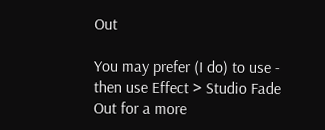Out

You may prefer (I do) to use - then use Effect > Studio Fade Out for a more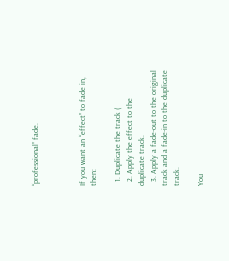“professional” fade.



If you want an “effect” to fade in, then:

  1. Duplicate the track (
  2. Apply the effect to the duplicate track.
  3. Apply a fade-out to the original track and a fade-in to the duplicate track.

You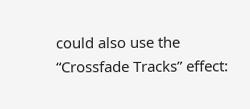could also use the “Crossfade Tracks” effect: